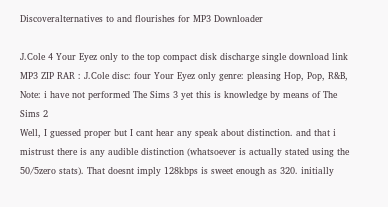Discoveralternatives to and flourishes for MP3 Downloader

J.Cole 4 Your Eyez only to the top compact disk discharge single download link MP3 ZIP RAR : J.Cole disc: four Your Eyez only genre: pleasing Hop, Pop, R&B,
Note: i have not performed The Sims 3 yet this is knowledge by means of The Sims 2
Well, I guessed proper but I cant hear any speak about distinction. and that i mistrust there is any audible distinction (whatsoever is actually stated using the 50/5zero stats). That doesnt imply 128kbps is sweet enough as 320. initially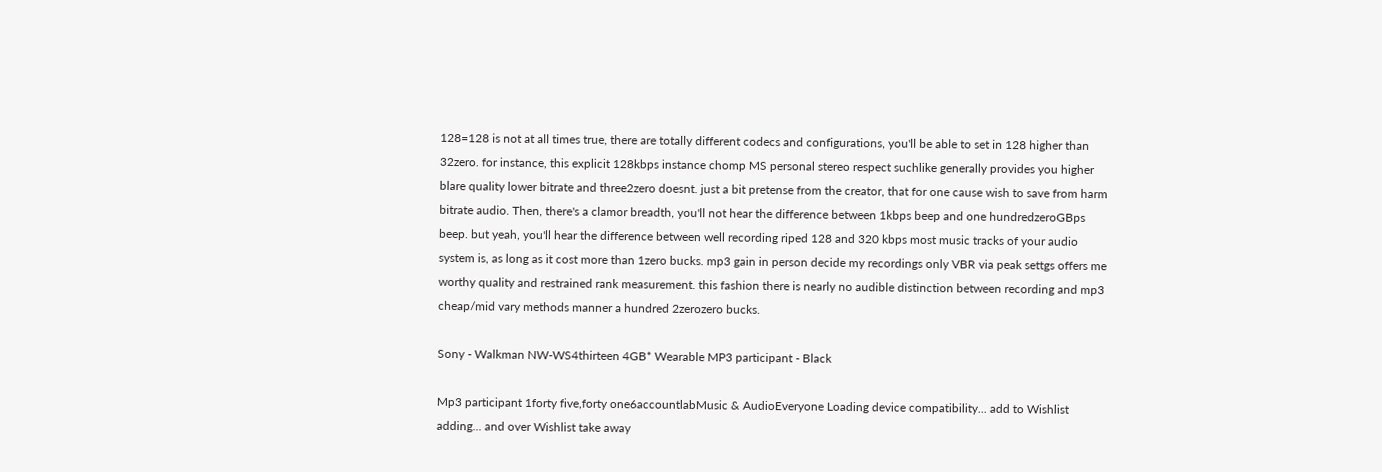128=128 is not at all times true, there are totally different codecs and configurations, you'll be able to set in 128 higher than 32zero. for instance, this explicit 128kbps instance chomp MS personal stereo respect suchlike generally provides you higher blare quality lower bitrate and three2zero doesnt. just a bit pretense from the creator, that for one cause wish to save from harm bitrate audio. Then, there's a clamor breadth, you'll not hear the difference between 1kbps beep and one hundredzeroGBps beep. but yeah, you'll hear the difference between well recording riped 128 and 320 kbps most music tracks of your audio system is, as long as it cost more than 1zero bucks. mp3 gain in person decide my recordings only VBR via peak settgs offers me worthy quality and restrained rank measurement. this fashion there is nearly no audible distinction between recording and mp3 cheap/mid vary methods manner a hundred 2zerozero bucks.

Sony - Walkman NW-WS4thirteen 4GB* Wearable MP3 participant - Black

Mp3 participant 1forty five,forty one6accountlabMusic & AudioEveryone Loading device compatibility... add to Wishlist adding... and over Wishlist take away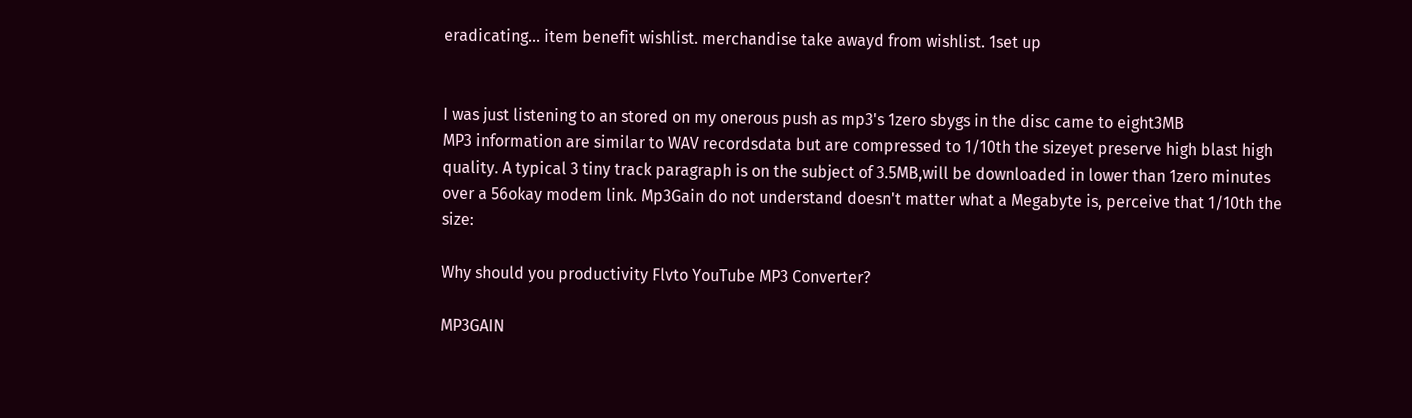eradicating... item benefit wishlist. merchandise take awayd from wishlist. 1set up


I was just listening to an stored on my onerous push as mp3's 1zero sbygs in the disc came to eight3MB
MP3 information are similar to WAV recordsdata but are compressed to 1/10th the sizeyet preserve high blast high quality. A typical 3 tiny track paragraph is on the subject of 3.5MB,will be downloaded in lower than 1zero minutes over a 56okay modem link. Mp3Gain do not understand doesn't matter what a Megabyte is, perceive that 1/10th the size:

Why should you productivity Flvto YouTube MP3 Converter?

MP3GAIN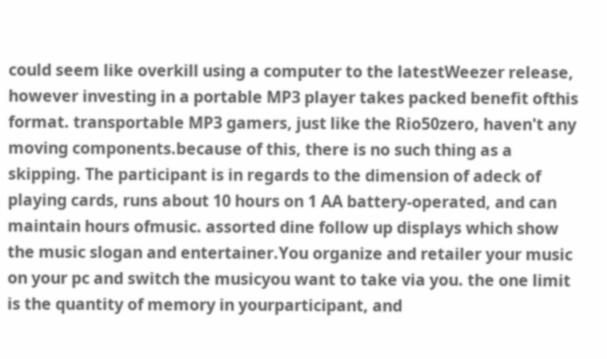could seem like overkill using a computer to the latestWeezer release, however investing in a portable MP3 player takes packed benefit ofthis format. transportable MP3 gamers, just like the Rio50zero, haven't any moving components.because of this, there is no such thing as a skipping. The participant is in regards to the dimension of adeck of playing cards, runs about 10 hours on 1 AA battery-operated, and can maintain hours ofmusic. assorted dine follow up displays which show the music slogan and entertainer.You organize and retailer your music on your pc and switch the musicyou want to take via you. the one limit is the quantity of memory in yourparticipant, and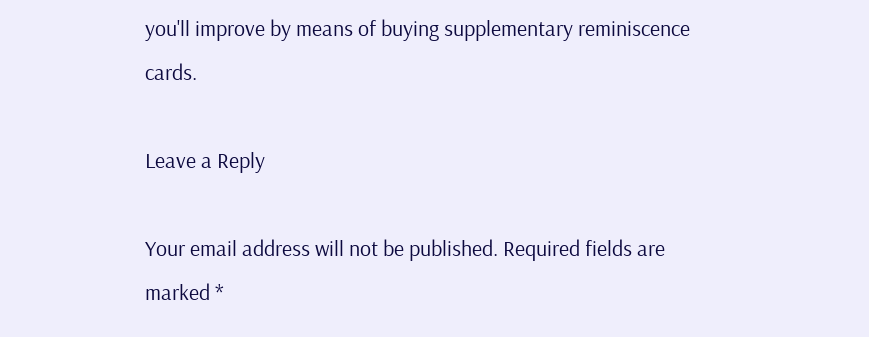you'll improve by means of buying supplementary reminiscence cards.

Leave a Reply

Your email address will not be published. Required fields are marked *